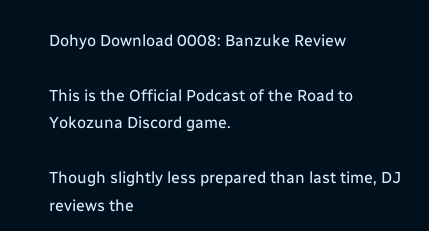Dohyo Download 0008: Banzuke Review

This is the Official Podcast of the Road to Yokozuna Discord game.

Though slightly less prepared than last time, DJ reviews the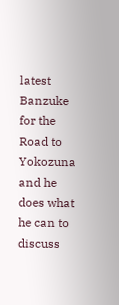latest Banzuke for the Road to Yokozuna and he does what he can to discuss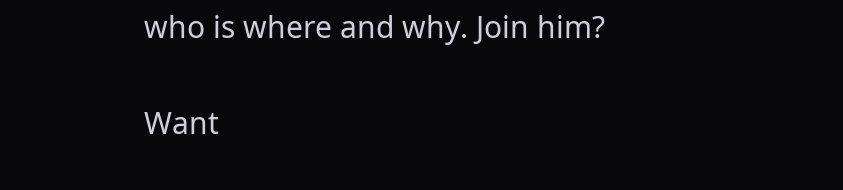who is where and why. Join him?

Want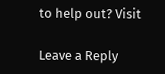to help out? Visit

Leave a Reply